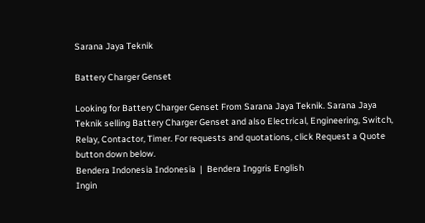Sarana Jaya Teknik

Battery Charger Genset

Looking for Battery Charger Genset From Sarana Jaya Teknik. Sarana Jaya Teknik selling Battery Charger Genset and also Electrical, Engineering, Switch, Relay, Contactor, Timer. For requests and quotations, click Request a Quote button down below.
Bendera Indonesia Indonesia  |  Bendera Inggris English
Ingin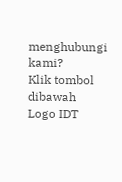menghubungi kami?
Klik tombol dibawah
Logo IDT